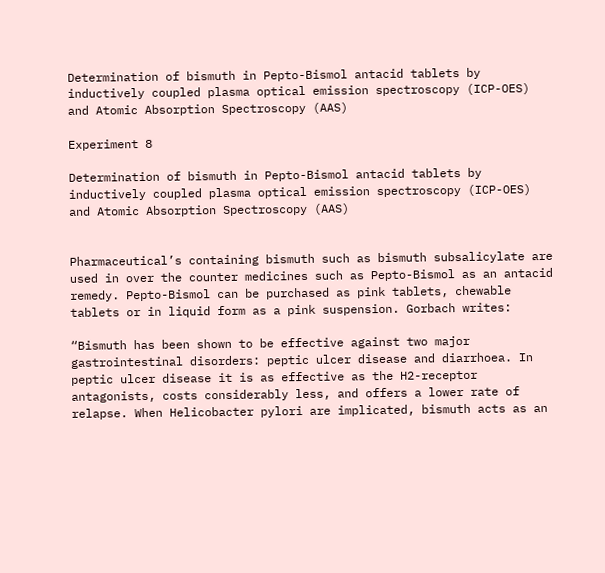Determination of bismuth in Pepto-Bismol antacid tablets by inductively coupled plasma optical emission spectroscopy (ICP-OES) and Atomic Absorption Spectroscopy (AAS)

Experiment 8

Determination of bismuth in Pepto-Bismol antacid tablets by inductively coupled plasma optical emission spectroscopy (ICP-OES) and Atomic Absorption Spectroscopy (AAS)


Pharmaceutical’s containing bismuth such as bismuth subsalicylate are used in over the counter medicines such as Pepto-Bismol as an antacid remedy. Pepto-Bismol can be purchased as pink tablets, chewable tablets or in liquid form as a pink suspension. Gorbach writes:

“Bismuth has been shown to be effective against two major gastrointestinal disorders: peptic ulcer disease and diarrhoea. In peptic ulcer disease it is as effective as the H2-receptor antagonists, costs considerably less, and offers a lower rate of relapse. When Helicobacter pylori are implicated, bismuth acts as an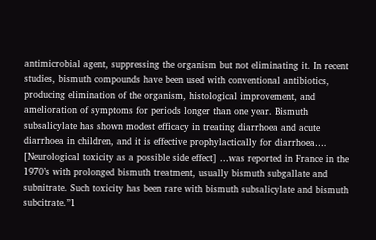antimicrobial agent, suppressing the organism but not eliminating it. In recent studies, bismuth compounds have been used with conventional antibiotics, producing elimination of the organism, histological improvement, and amelioration of symptoms for periods longer than one year. Bismuth subsalicylate has shown modest efficacy in treating diarrhoea and acute diarrhoea in children, and it is effective prophylactically for diarrhoea…. [Neurological toxicity as a possible side effect] …was reported in France in the 1970’s with prolonged bismuth treatment, usually bismuth subgallate and subnitrate. Such toxicity has been rare with bismuth subsalicylate and bismuth subcitrate.”1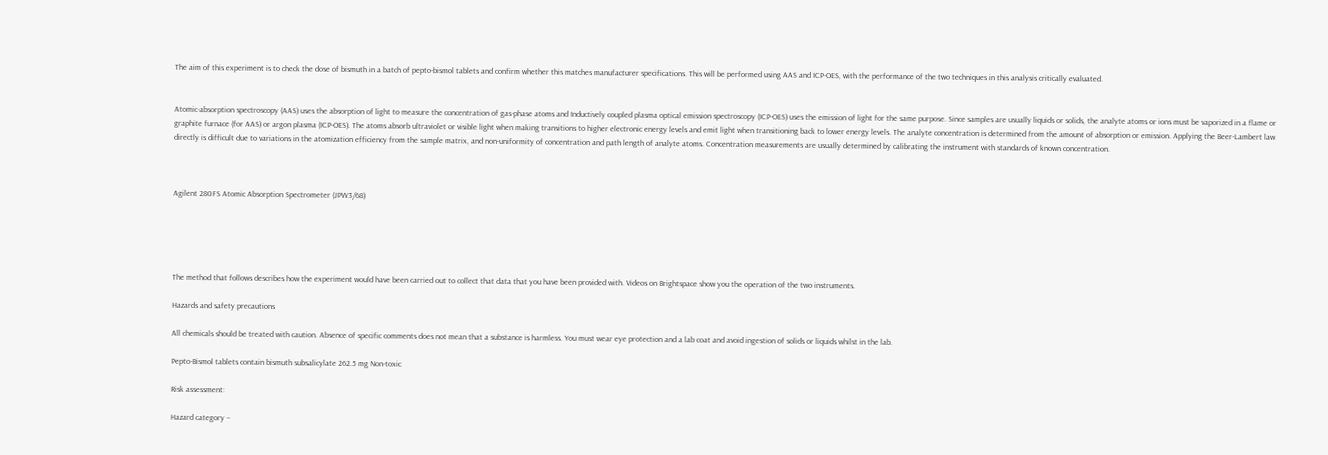The aim of this experiment is to check the dose of bismuth in a batch of pepto-bismol tablets and confirm whether this matches manufacturer specifications. This will be performed using AAS and ICP-OES, with the performance of the two techniques in this analysis critically evaluated.


Atomic-absorption spectroscopy (AAS) uses the absorption of light to measure the concentration of gas-phase atoms and Inductively coupled plasma optical emission spectroscopy (ICP-OES) uses the emission of light for the same purpose. Since samples are usually liquids or solids, the analyte atoms or ions must be vaporized in a flame or graphite furnace (for AAS) or argon plasma (ICP-OES). The atoms absorb ultraviolet or visible light when making transitions to higher electronic energy levels and emit light when transitioning back to lower energy levels. The analyte concentration is determined from the amount of absorption or emission. Applying the Beer-Lambert law directly is difficult due to variations in the atomization efficiency from the sample matrix, and non-uniformity of concentration and path length of analyte atoms. Concentration measurements are usually determined by calibrating the instrument with standards of known concentration.



Agilent 280FS Atomic Absorption Spectrometer (JPW3/68)





The method that follows describes how the experiment would have been carried out to collect that data that you have been provided with. Videos on Brightspace show you the operation of the two instruments.

Hazards and safety precautions

All chemicals should be treated with caution. Absence of specific comments does not mean that a substance is harmless. You must wear eye protection and a lab coat and avoid ingestion of solids or liquids whilst in the lab.

Pepto-Bismol tablets contain bismuth subsalicylate 262.5 mg Non-toxic

Risk assessment:

Hazard category –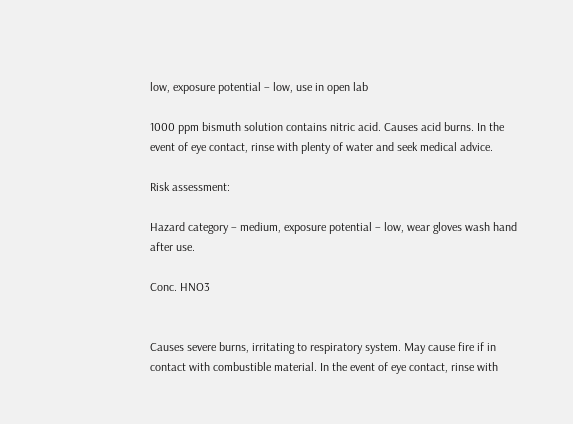low, exposure potential – low, use in open lab

1000 ppm bismuth solution contains nitric acid. Causes acid burns. In the event of eye contact, rinse with plenty of water and seek medical advice.

Risk assessment:

Hazard category – medium, exposure potential – low, wear gloves wash hand after use.

Conc. HNO3


Causes severe burns, irritating to respiratory system. May cause fire if in contact with combustible material. In the event of eye contact, rinse with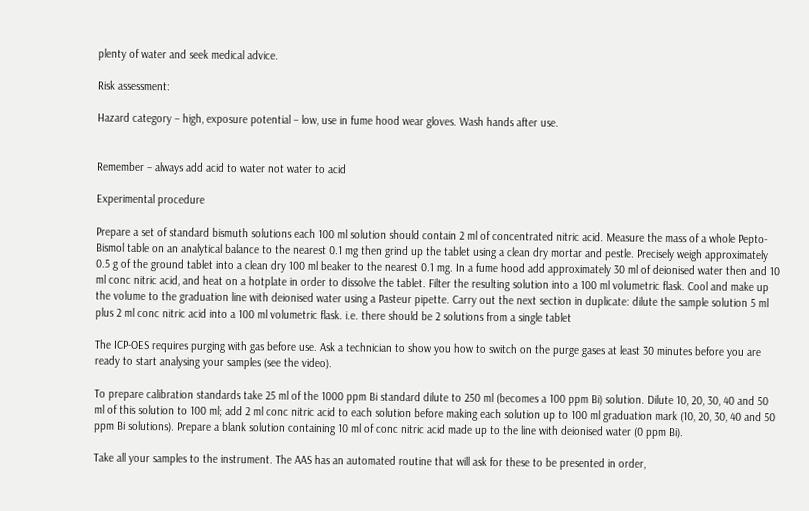plenty of water and seek medical advice.

Risk assessment:

Hazard category – high, exposure potential – low, use in fume hood wear gloves. Wash hands after use.


Remember – always add acid to water not water to acid

Experimental procedure

Prepare a set of standard bismuth solutions each 100 ml solution should contain 2 ml of concentrated nitric acid. Measure the mass of a whole Pepto-Bismol table on an analytical balance to the nearest 0.1 mg then grind up the tablet using a clean dry mortar and pestle. Precisely weigh approximately 0.5 g of the ground tablet into a clean dry 100 ml beaker to the nearest 0.1 mg. In a fume hood add approximately 30 ml of deionised water then and 10 ml conc nitric acid, and heat on a hotplate in order to dissolve the tablet. Filter the resulting solution into a 100 ml volumetric flask. Cool and make up the volume to the graduation line with deionised water using a Pasteur pipette. Carry out the next section in duplicate: dilute the sample solution 5 ml plus 2 ml conc nitric acid into a 100 ml volumetric flask. i.e. there should be 2 solutions from a single tablet

The ICP-OES requires purging with gas before use. Ask a technician to show you how to switch on the purge gases at least 30 minutes before you are ready to start analysing your samples (see the video).

To prepare calibration standards take 25 ml of the 1000 ppm Bi standard dilute to 250 ml (becomes a 100 ppm Bi) solution. Dilute 10, 20, 30, 40 and 50 ml of this solution to 100 ml; add 2 ml conc nitric acid to each solution before making each solution up to 100 ml graduation mark (10, 20, 30, 40 and 50 ppm Bi solutions). Prepare a blank solution containing 10 ml of conc nitric acid made up to the line with deionised water (0 ppm Bi).

Take all your samples to the instrument. The AAS has an automated routine that will ask for these to be presented in order,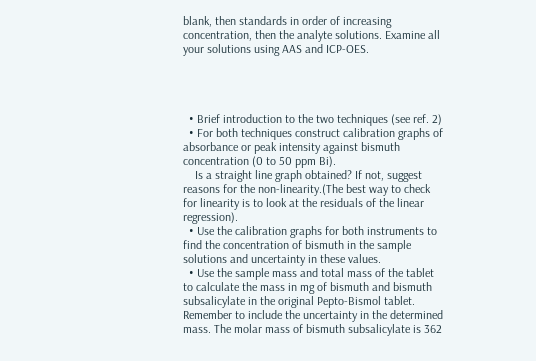blank, then standards in order of increasing concentration, then the analyte solutions. Examine all your solutions using AAS and ICP-OES.




  • Brief introduction to the two techniques (see ref. 2)
  • For both techniques construct calibration graphs of absorbance or peak intensity against bismuth concentration (0 to 50 ppm Bi).
    Is a straight line graph obtained? If not, suggest reasons for the non-linearity.(The best way to check for linearity is to look at the residuals of the linear regression).
  • Use the calibration graphs for both instruments to find the concentration of bismuth in the sample solutions and uncertainty in these values.
  • Use the sample mass and total mass of the tablet to calculate the mass in mg of bismuth and bismuth subsalicylate in the original Pepto-Bismol tablet. Remember to include the uncertainty in the determined mass. The molar mass of bismuth subsalicylate is 362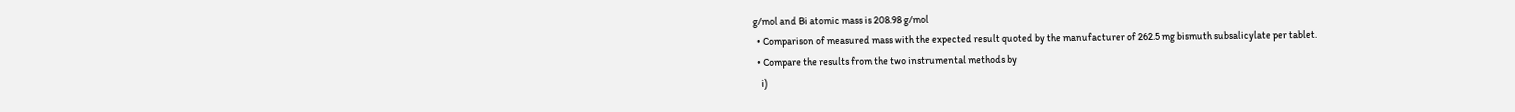g/mol and Bi atomic mass is 208.98 g/mol
  • Comparison of measured mass with the expected result quoted by the manufacturer of 262.5 mg bismuth subsalicylate per tablet.
  • Compare the results from the two instrumental methods by
    i)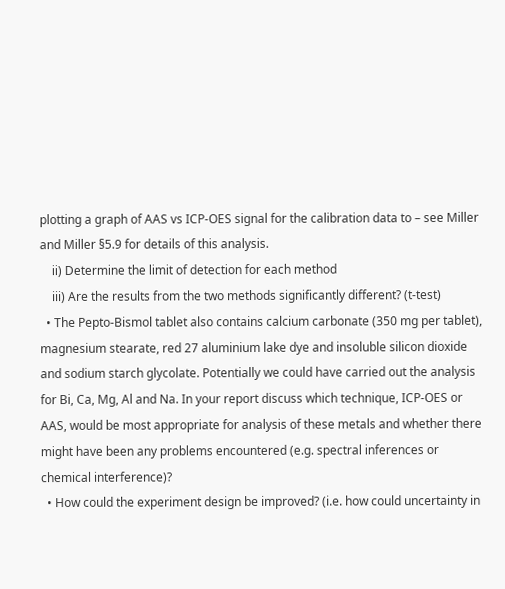plotting a graph of AAS vs ICP-OES signal for the calibration data to – see Miller and Miller §5.9 for details of this analysis.
    ii) Determine the limit of detection for each method
    iii) Are the results from the two methods significantly different? (t-test)
  • The Pepto-Bismol tablet also contains calcium carbonate (350 mg per tablet), magnesium stearate, red 27 aluminium lake dye and insoluble silicon dioxide and sodium starch glycolate. Potentially we could have carried out the analysis for Bi, Ca, Mg, Al and Na. In your report discuss which technique, ICP-OES or AAS, would be most appropriate for analysis of these metals and whether there might have been any problems encountered (e.g. spectral inferences or chemical interference)?
  • How could the experiment design be improved? (i.e. how could uncertainty in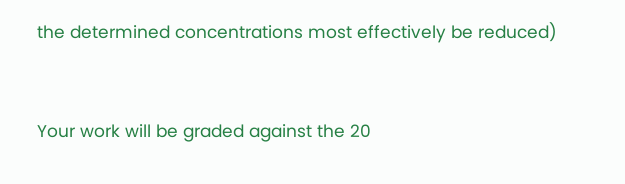the determined concentrations most effectively be reduced)


Your work will be graded against the 20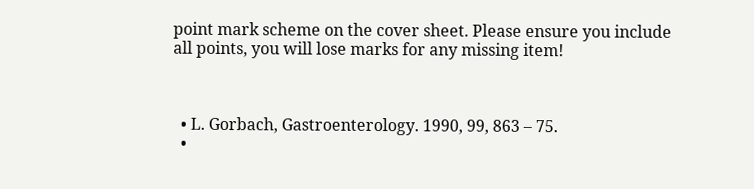point mark scheme on the cover sheet. Please ensure you include all points, you will lose marks for any missing item!



  • L. Gorbach, Gastroenterology. 1990, 99, 863 – 75.
  •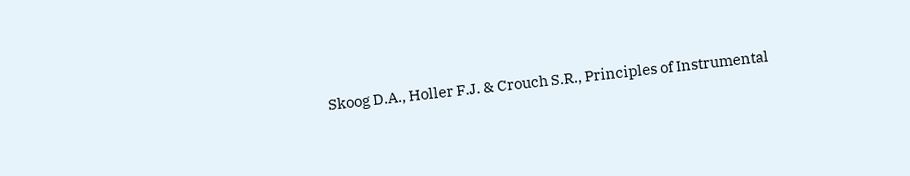Skoog D.A., Holler F.J. & Crouch S.R., Principles of Instrumental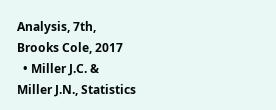Analysis, 7th, Brooks Cole, 2017
  • Miller J.C. & Miller J.N., Statistics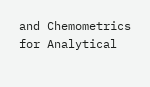and Chemometrics for Analytical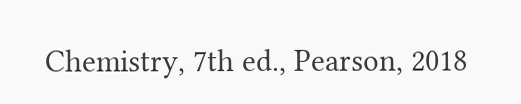Chemistry, 7th ed., Pearson, 2018